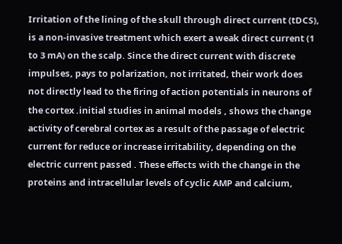Irritation of the lining of the skull through direct current (tDCS), is a non-invasive treatment which exert a weak direct current (1 to 3 mA) on the scalp. Since the direct current with discrete impulses, pays to polarization, not irritated, their work does not directly lead to the firing of action potentials in neurons of the cortex .initial studies in animal models , shows the change activity of cerebral cortex as a result of the passage of electric current for reduce or increase irritability, depending on the electric current passed . These effects with the change in the proteins and intracellular levels of cyclic AMP and calcium,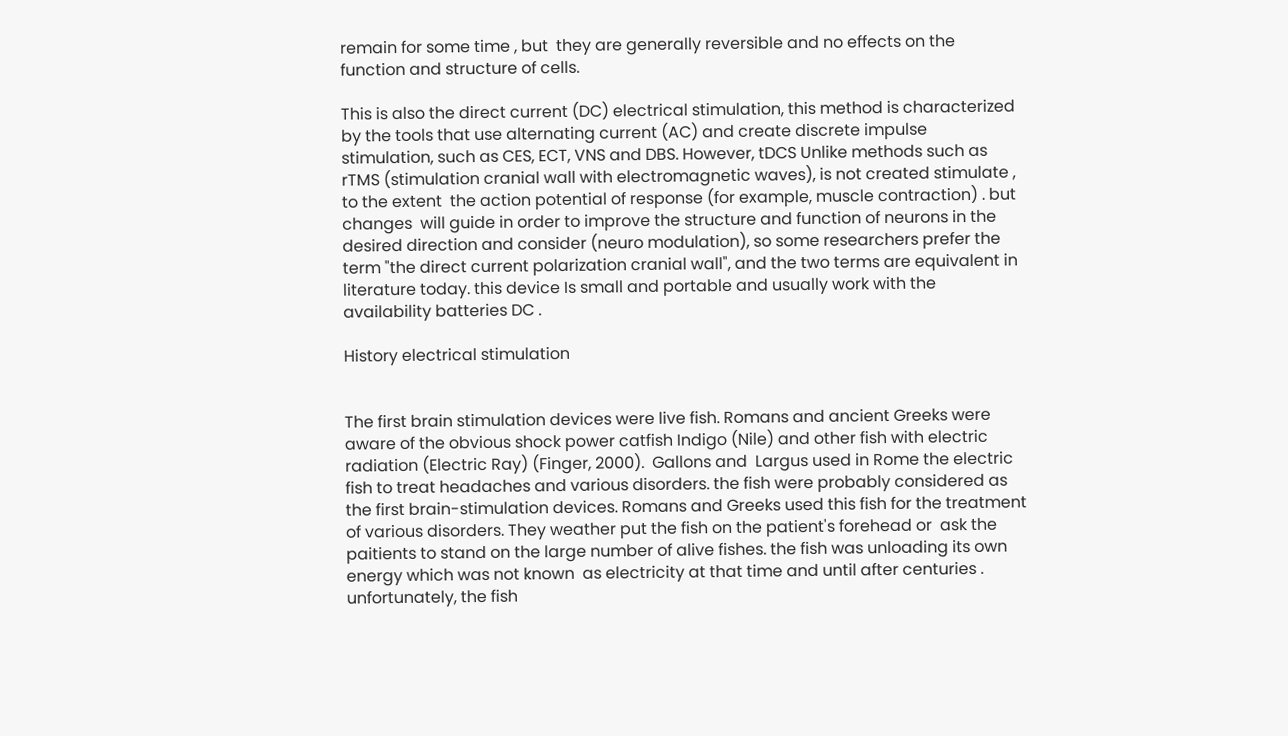remain for some time , but  they are generally reversible and no effects on the function and structure of cells.

This is also the direct current (DC) electrical stimulation, this method is characterized by the tools that use alternating current (AC) and create discrete impulse stimulation, such as CES, ECT, VNS and DBS. However, tDCS Unlike methods such as rTMS (stimulation cranial wall with electromagnetic waves), is not created stimulate , to the extent  the action potential of response (for example, muscle contraction) . but changes  will guide in order to improve the structure and function of neurons in the desired direction and consider (neuro modulation), so some researchers prefer the term "the direct current polarization cranial wall", and the two terms are equivalent in literature today. this device Is small and portable and usually work with the availability batteries DC .

History electrical stimulation


The first brain stimulation devices were live fish. Romans and ancient Greeks were aware of the obvious shock power catfish Indigo (Nile) and other fish with electric radiation (Electric Ray) (Finger, 2000).  Gallons and  Largus used in Rome the electric fish to treat headaches and various disorders. the fish were probably considered as the first brain-stimulation devices. Romans and Greeks used this fish for the treatment of various disorders. They weather put the fish on the patient's forehead or  ask the paitients to stand on the large number of alive fishes. the fish was unloading its own energy which was not known  as electricity at that time and until after centuries . unfortunately, the fish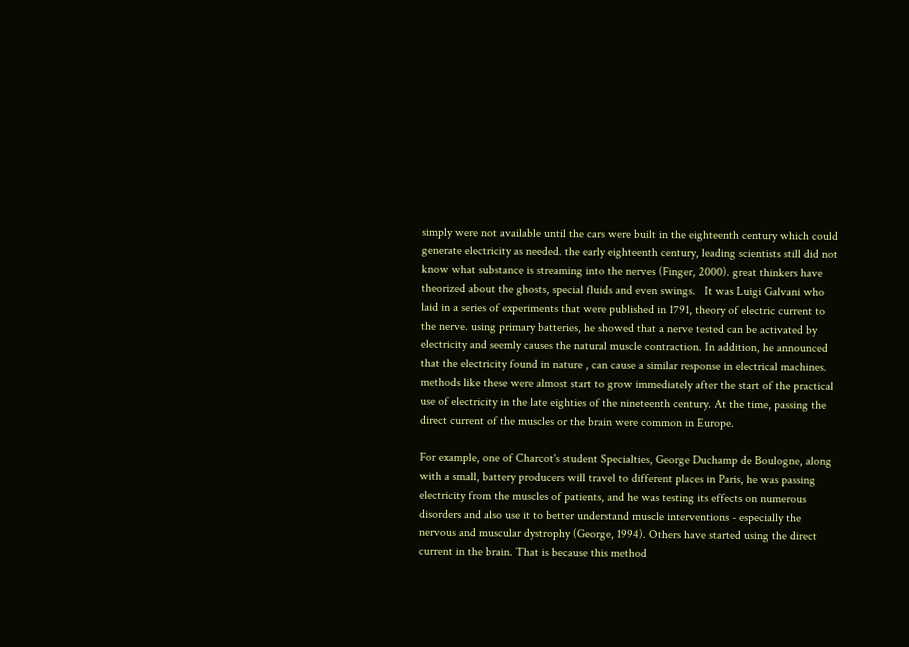simply were not available until the cars were built in the eighteenth century which could generate electricity as needed. the early eighteenth century, leading scientists still did not know what substance is streaming into the nerves (Finger, 2000). great thinkers have theorized about the ghosts, special fluids and even swings.   It was Luigi Galvani who laid in a series of experiments that were published in 1791, theory of electric current to the nerve. using primary batteries, he showed that a nerve tested can be activated by electricity and seemly causes the natural muscle contraction. In addition, he announced that the electricity found in nature , can cause a similar response in electrical machines. methods like these were almost start to grow immediately after the start of the practical use of electricity in the late eighties of the nineteenth century. At the time, passing the direct current of the muscles or the brain were common in Europe.

For example, one of Charcot's student Specialties, George Duchamp de Boulogne, along with a small, battery producers will travel to different places in Paris, he was passing electricity from the muscles of patients, and he was testing its effects on numerous disorders and also use it to better understand muscle interventions - especially the nervous and muscular dystrophy (George, 1994). Others have started using the direct current in the brain. That is because this method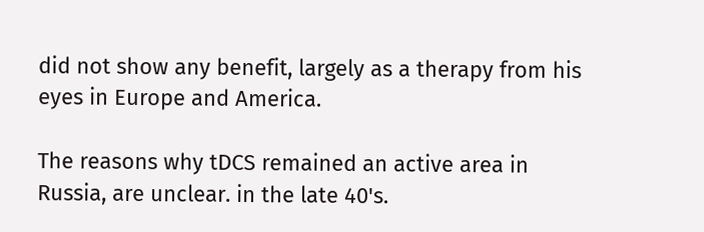did not show any benefit, largely as a therapy from his eyes in Europe and America.

The reasons why tDCS remained an active area in Russia, are unclear. in the late 40's.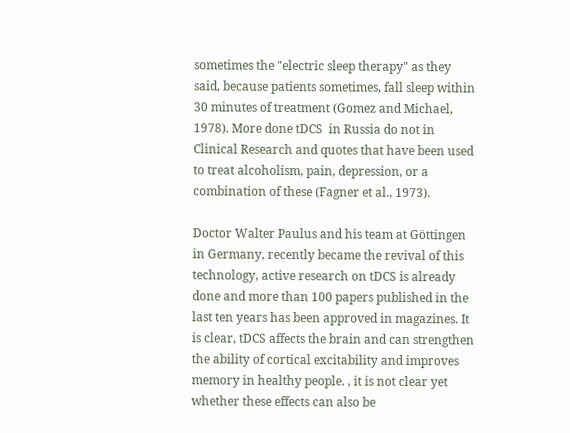sometimes the "electric sleep therapy" as they said, because patients sometimes, fall sleep within 30 minutes of treatment (Gomez and Michael, 1978). More done tDCS  in Russia do not in Clinical Research and quotes that have been used to treat alcoholism, pain, depression, or a combination of these (Fagner et al., 1973).

Doctor Walter Paulus and his team at Göttingen in Germany, recently became the revival of this technology, active research on tDCS is already done and more than 100 papers published in the last ten years has been approved in magazines. It is clear, tDCS affects the brain and can strengthen the ability of cortical excitability and improves memory in healthy people. , it is not clear yet whether these effects can also be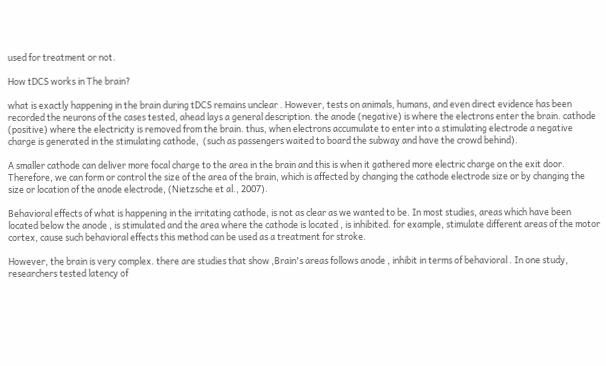used for treatment or not.

How tDCS works in The brain?

what is exactly happening in the brain during tDCS remains unclear . However, tests on animals, humans, and even direct evidence has been recorded the neurons of the cases tested, ahead lays a general description. the anode (negative) is where the electrons enter the brain. cathode (positive) where the electricity is removed from the brain. thus, when electrons accumulate to enter into a stimulating electrode a negative charge is generated in the stimulating cathode,  (such as passengers waited to board the subway and have the crowd behind).

A smaller cathode can deliver more focal charge to the area in the brain and this is when it gathered more electric charge on the exit door. Therefore, we can form or control the size of the area of the brain, which is affected by changing the cathode electrode size or by changing the size or location of the anode electrode, (Nietzsche et al., 2007).

Behavioral effects of what is happening in the irritating cathode, is not as clear as we wanted to be. In most studies, areas which have been located below the anode , is stimulated and the area where the cathode is located , is inhibited. for example, stimulate different areas of the motor cortex, cause such behavioral effects this method can be used as a treatment for stroke.

However, the brain is very complex. there are studies that show ,Brain's areas follows anode , inhibit in terms of behavioral . In one study, researchers tested latency of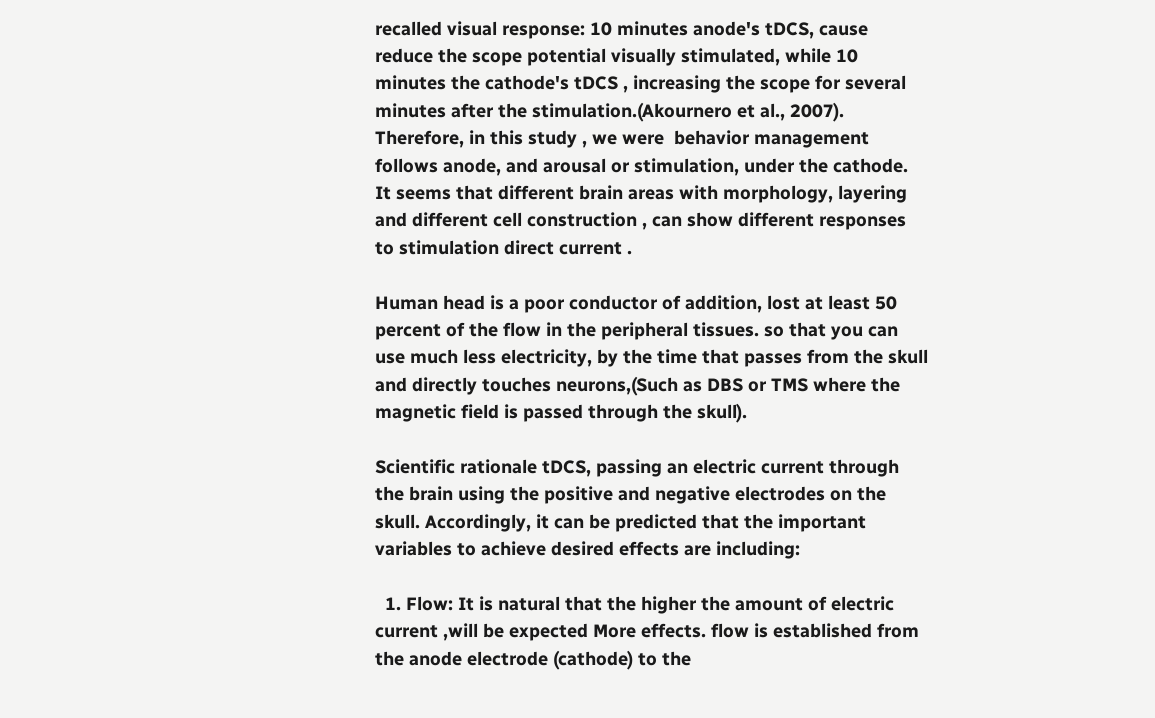recalled visual response: 10 minutes anode's tDCS, cause reduce the scope potential visually stimulated, while 10 minutes the cathode's tDCS , increasing the scope for several minutes after the stimulation.(Akournero et al., 2007). Therefore, in this study , we were  behavior management follows anode, and arousal or stimulation, under the cathode. It seems that different brain areas with morphology, layering and different cell construction , can show different responses to stimulation direct current .

Human head is a poor conductor of addition, lost at least 50 percent of the flow in the peripheral tissues. so that you can use much less electricity, by the time that passes from the skull and directly touches neurons,(Such as DBS or TMS where the magnetic field is passed through the skull).

Scientific rationale tDCS, passing an electric current through the brain using the positive and negative electrodes on the skull. Accordingly, it can be predicted that the important variables to achieve desired effects are including:

  1. Flow: It is natural that the higher the amount of electric current ,will be expected More effects. flow is established from the anode electrode (cathode) to the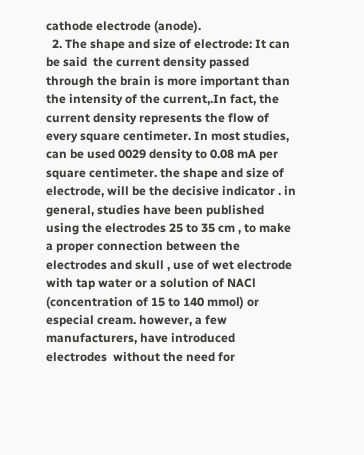cathode electrode (anode).
  2. The shape and size of electrode: It can be said  the current density passed through the brain is more important than the intensity of the current,.In fact, the current density represents the flow of every square centimeter. In most studies, can be used 0029 density to 0.08 mA per square centimeter. the shape and size of electrode, will be the decisive indicator . in general, studies have been published using the electrodes 25 to 35 cm , to make a proper connection between the electrodes and skull , use of wet electrode with tap water or a solution of NACl (concentration of 15 to 140 mmol) or especial cream. however, a few manufacturers, have introduced electrodes  without the need for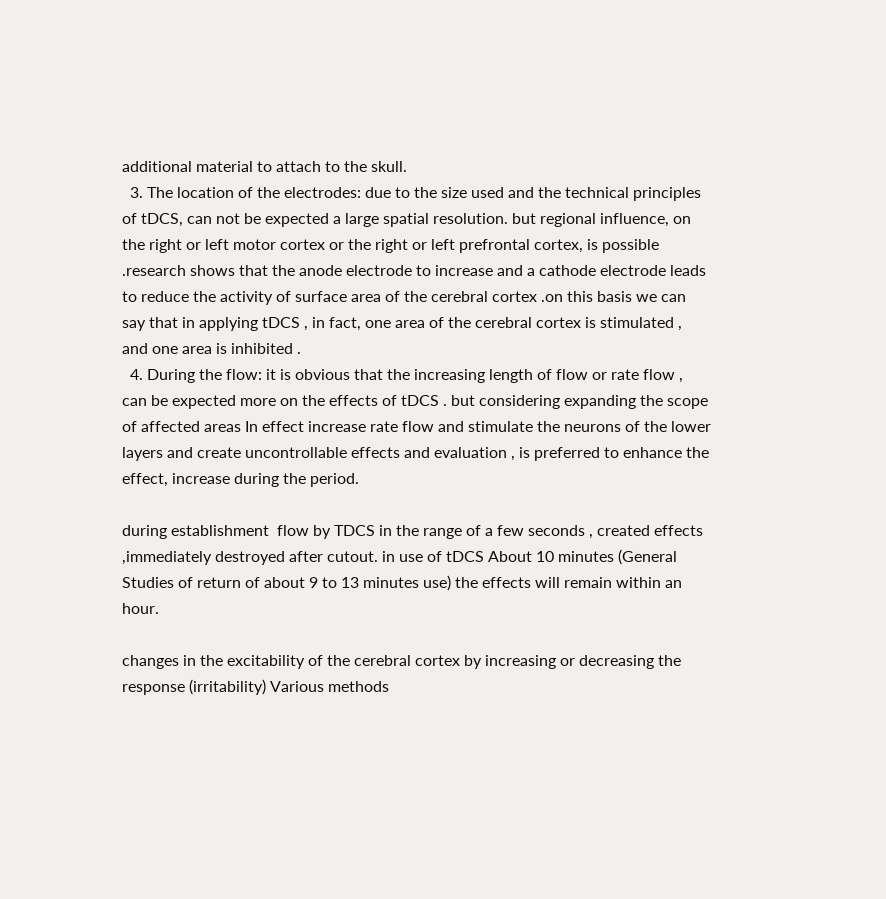additional material to attach to the skull.
  3. The location of the electrodes: due to the size used and the technical principles of tDCS, can not be expected a large spatial resolution. but regional influence, on the right or left motor cortex or the right or left prefrontal cortex, is possible .research shows that the anode electrode to increase and a cathode electrode leads to reduce the activity of surface area of the cerebral cortex .on this basis we can say that in applying tDCS , in fact, one area of the cerebral cortex is stimulated , and one area is inhibited .
  4. During the flow: it is obvious that the increasing length of flow or rate flow , can be expected more on the effects of tDCS . but considering expanding the scope of affected areas In effect increase rate flow and stimulate the neurons of the lower layers and create uncontrollable effects and evaluation , is preferred to enhance the effect, increase during the period.

during establishment  flow by TDCS in the range of a few seconds , created effects ,immediately destroyed after cutout. in use of tDCS About 10 minutes (General Studies of return of about 9 to 13 minutes use) the effects will remain within an hour.

changes in the excitability of the cerebral cortex by increasing or decreasing the response (irritability) Various methods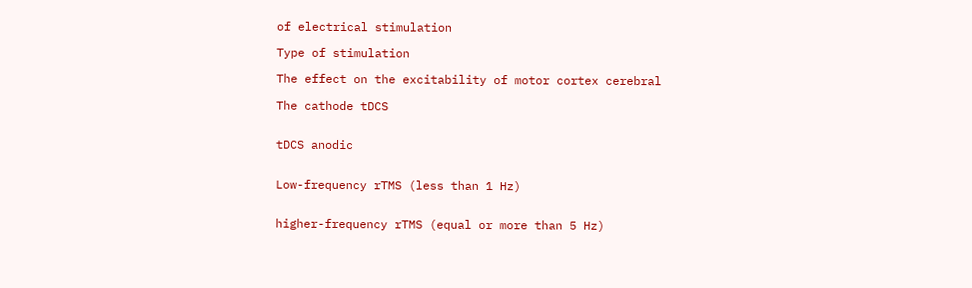of electrical stimulation

Type of stimulation

The effect on the excitability of motor cortex cerebral

The cathode tDCS


tDCS anodic


Low-frequency rTMS (less than 1 Hz)


higher-frequency rTMS (equal or more than 5 Hz)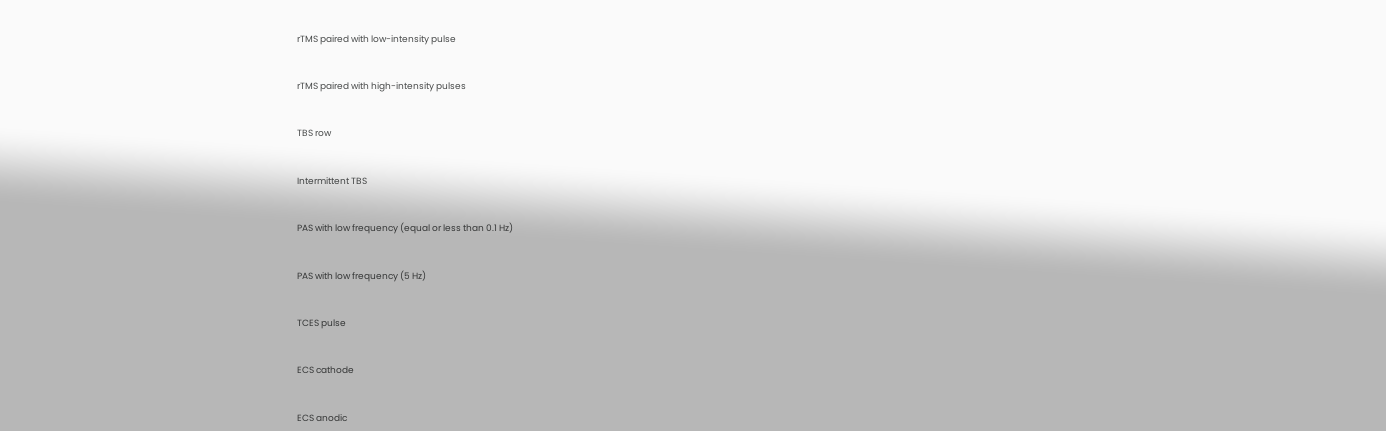rTMS paired with low-intensity pulse


rTMS paired with high-intensity pulses


TBS row


Intermittent TBS


PAS with low frequency (equal or less than 0.1 Hz)


PAS with low frequency (5 Hz)


TCES pulse


ECS cathode


ECS anodic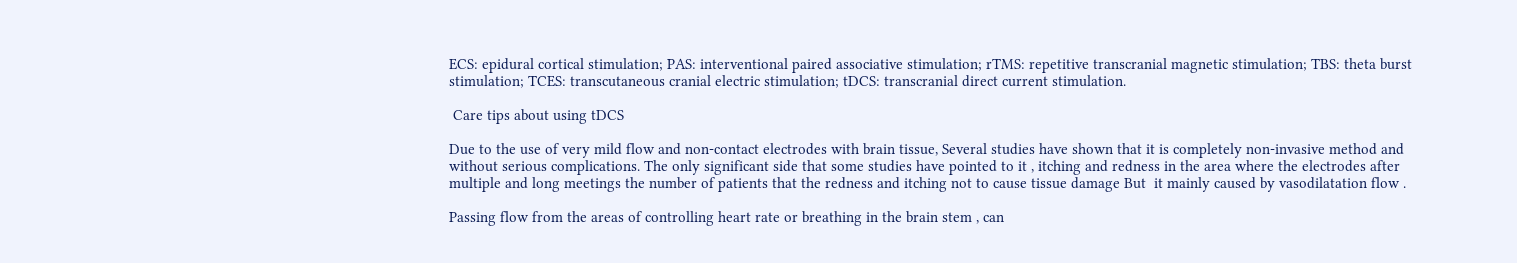ECS: epidural cortical stimulation; PAS: interventional paired associative stimulation; rTMS: repetitive transcranial magnetic stimulation; TBS: theta burst stimulation; TCES: transcutaneous cranial electric stimulation; tDCS: transcranial direct current stimulation.

 Care tips about using tDCS

Due to the use of very mild flow and non-contact electrodes with brain tissue, Several studies have shown that it is completely non-invasive method and without serious complications. The only significant side that some studies have pointed to it , itching and redness in the area where the electrodes after multiple and long meetings the number of patients that the redness and itching not to cause tissue damage But  it mainly caused by vasodilatation flow .

Passing flow from the areas of controlling heart rate or breathing in the brain stem , can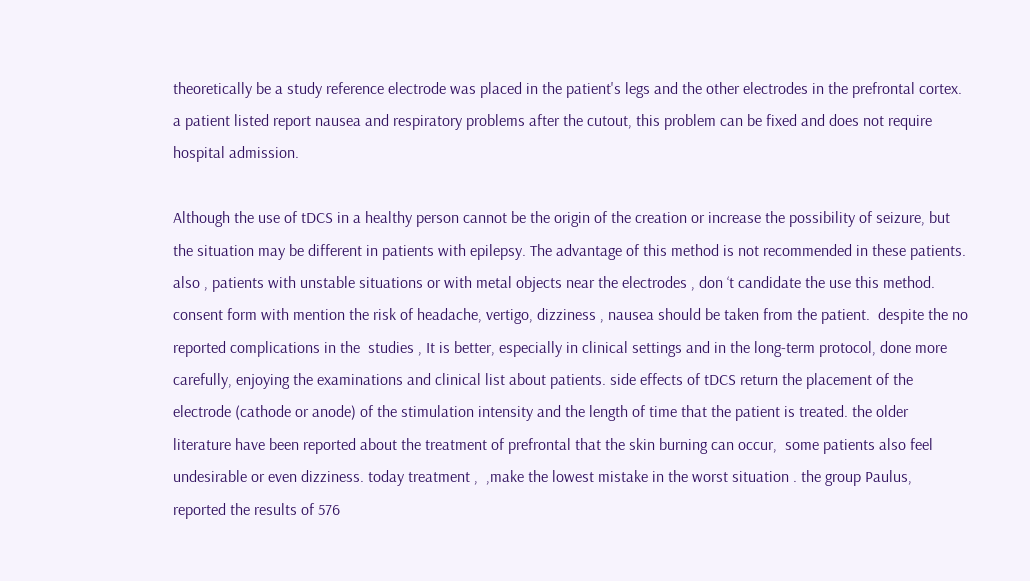theoretically be a study reference electrode was placed in the patient's legs and the other electrodes in the prefrontal cortex. a patient listed report nausea and respiratory problems after the cutout, this problem can be fixed and does not require hospital admission.

Although the use of tDCS in a healthy person cannot be the origin of the creation or increase the possibility of seizure, but the situation may be different in patients with epilepsy. The advantage of this method is not recommended in these patients.  also , patients with unstable situations or with metal objects near the electrodes , don ‘t candidate the use this method. consent form with mention the risk of headache, vertigo, dizziness , nausea should be taken from the patient.  despite the no reported complications in the  studies , It is better, especially in clinical settings and in the long-term protocol, done more carefully, enjoying the examinations and clinical list about patients. side effects of tDCS return the placement of the electrode (cathode or anode) of the stimulation intensity and the length of time that the patient is treated. the older literature have been reported about the treatment of prefrontal that the skin burning can occur,  some patients also feel  undesirable or even dizziness. today treatment ,  ,make the lowest mistake in the worst situation . the group Paulus, reported the results of 576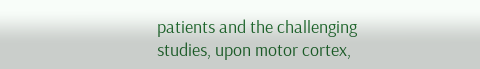patients and the challenging studies, upon motor cortex,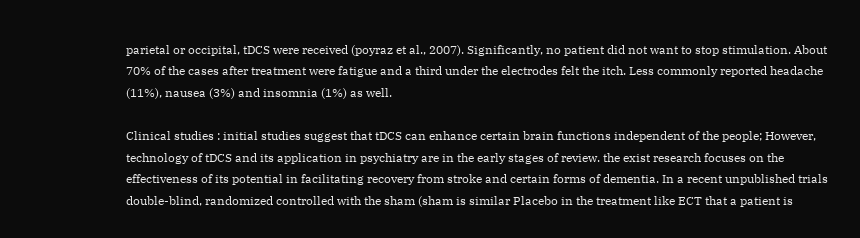parietal or occipital, tDCS were received (poyraz et al., 2007). Significantly, no patient did not want to stop stimulation. About 70% of the cases after treatment were fatigue and a third under the electrodes felt the itch. Less commonly reported headache (11%), nausea (3%) and insomnia (1%) as well.

Clinical studies : initial studies suggest that tDCS can enhance certain brain functions independent of the people; However,  technology of tDCS and its application in psychiatry are in the early stages of review. the exist research focuses on the effectiveness of its potential in facilitating recovery from stroke and certain forms of dementia. In a recent unpublished trials double-blind, randomized controlled with the sham (sham is similar Placebo in the treatment like ECT that a patient is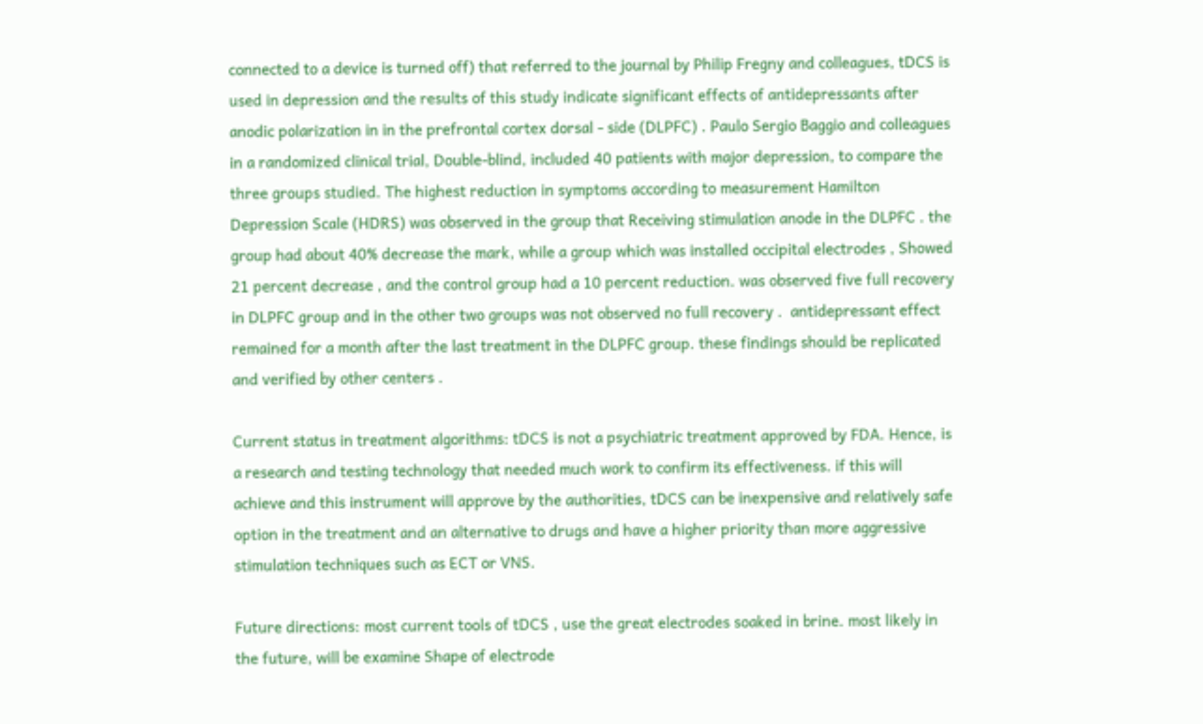connected to a device is turned off) that referred to the journal by Philip Fregny and colleagues, tDCS is used in depression and the results of this study indicate significant effects of antidepressants after anodic polarization in in the prefrontal cortex dorsal - side (DLPFC) . Paulo Sergio Baggio and colleagues in a randomized clinical trial, Double-blind, included 40 patients with major depression, to compare the three groups studied. The highest reduction in symptoms according to measurement Hamilton Depression Scale (HDRS) was observed in the group that Receiving stimulation anode in the DLPFC . the group had about 40% decrease the mark, while a group which was installed occipital electrodes , Showed 21 percent decrease , and the control group had a 10 percent reduction. was observed five full recovery in DLPFC group and in the other two groups was not observed no full recovery .  antidepressant effect remained for a month after the last treatment in the DLPFC group. these findings should be replicated and verified by other centers .

Current status in treatment algorithms: tDCS is not a psychiatric treatment approved by FDA. Hence, is a research and testing technology that needed much work to confirm its effectiveness. if this will  achieve and this instrument will approve by the authorities, tDCS can be inexpensive and relatively safe option in the treatment and an alternative to drugs and have a higher priority than more aggressive stimulation techniques such as ECT or VNS.

Future directions: most current tools of tDCS , use the great electrodes soaked in brine. most likely in the future, will be examine Shape of electrode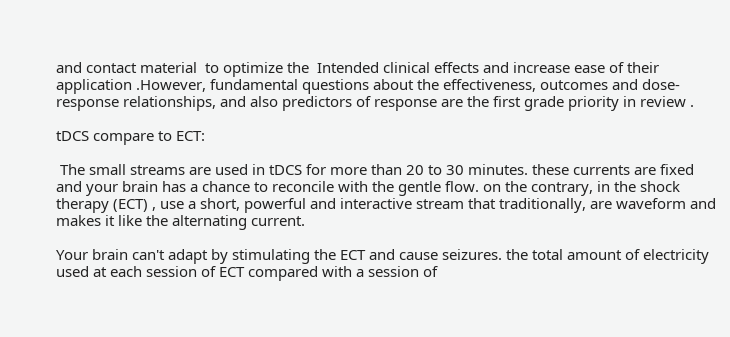and contact material  to optimize the  Intended clinical effects and increase ease of their application .However, fundamental questions about the effectiveness, outcomes and dose-response relationships, and also predictors of response are the first grade priority in review .

tDCS compare to ECT:

 The small streams are used in tDCS for more than 20 to 30 minutes. these currents are fixed and your brain has a chance to reconcile with the gentle flow. on the contrary, in the shock therapy (ECT) , use a short, powerful and interactive stream that traditionally, are waveform and makes it like the alternating current.

Your brain can't adapt by stimulating the ECT and cause seizures. the total amount of electricity used at each session of ECT compared with a session of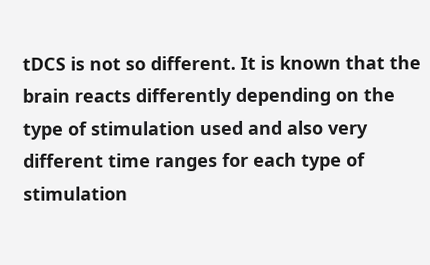tDCS is not so different. It is known that the brain reacts differently depending on the type of stimulation used and also very different time ranges for each type of stimulation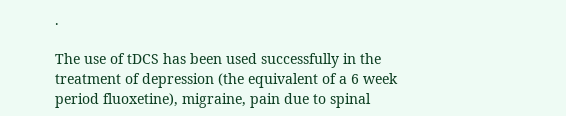.

The use of tDCS has been used successfully in the treatment of depression (the equivalent of a 6 week period fluoxetine), migraine, pain due to spinal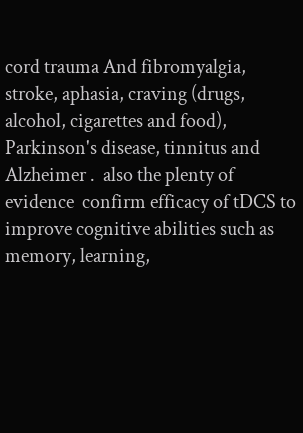cord trauma And fibromyalgia, stroke, aphasia, craving (drugs, alcohol, cigarettes and food), Parkinson's disease, tinnitus and Alzheimer .  also the plenty of evidence  confirm efficacy of tDCS to improve cognitive abilities such as memory, learning,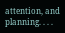attention, and planning. . . .